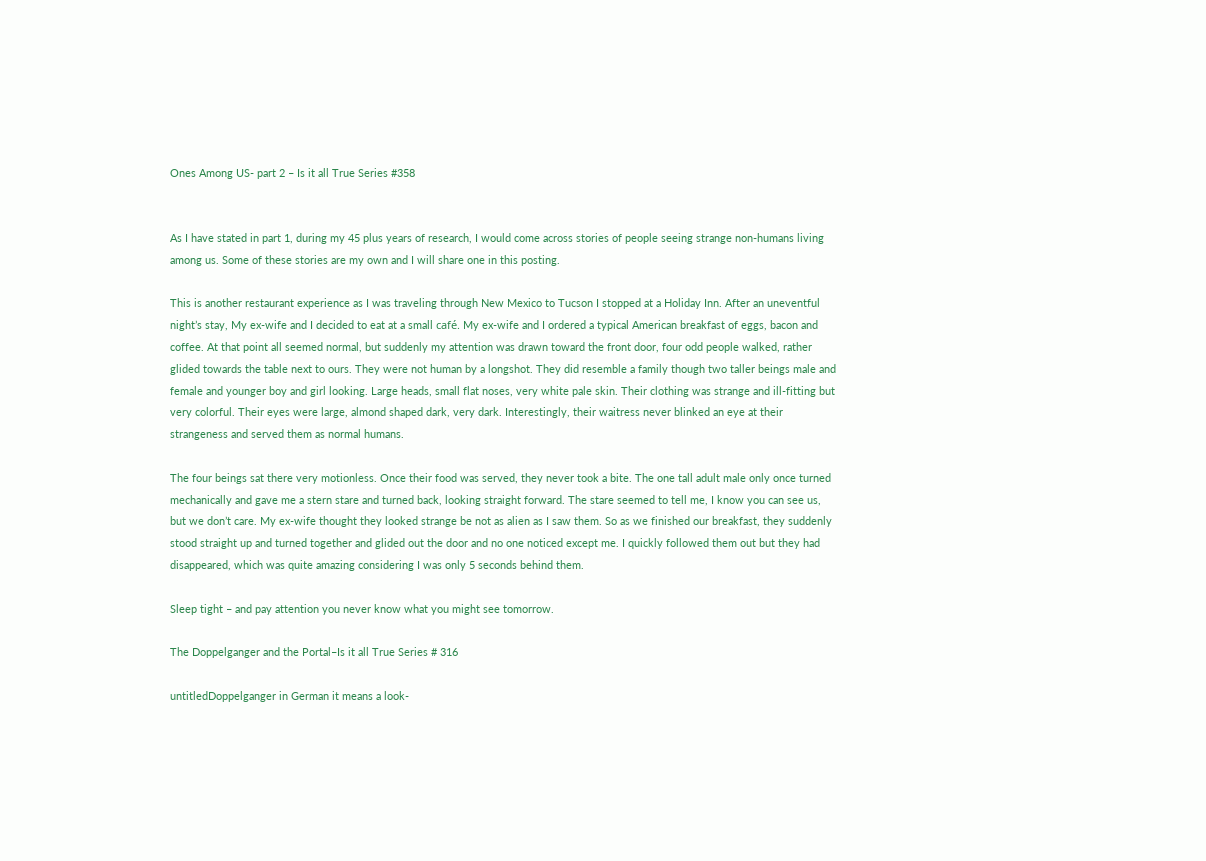Ones Among US- part 2 – Is it all True Series #358


As I have stated in part 1, during my 45 plus years of research, I would come across stories of people seeing strange non-humans living among us. Some of these stories are my own and I will share one in this posting.

This is another restaurant experience as I was traveling through New Mexico to Tucson I stopped at a Holiday Inn. After an uneventful night’s stay, My ex-wife and I decided to eat at a small café. My ex-wife and I ordered a typical American breakfast of eggs, bacon and coffee. At that point all seemed normal, but suddenly my attention was drawn toward the front door, four odd people walked, rather glided towards the table next to ours. They were not human by a longshot. They did resemble a family though two taller beings male and female and younger boy and girl looking. Large heads, small flat noses, very white pale skin. Their clothing was strange and ill-fitting but very colorful. Their eyes were large, almond shaped dark, very dark. Interestingly, their waitress never blinked an eye at their strangeness and served them as normal humans.

The four beings sat there very motionless. Once their food was served, they never took a bite. The one tall adult male only once turned mechanically and gave me a stern stare and turned back, looking straight forward. The stare seemed to tell me, I know you can see us, but we don’t care. My ex-wife thought they looked strange be not as alien as I saw them. So as we finished our breakfast, they suddenly stood straight up and turned together and glided out the door and no one noticed except me. I quickly followed them out but they had disappeared, which was quite amazing considering I was only 5 seconds behind them.

Sleep tight – and pay attention you never know what you might see tomorrow.

The Doppelganger and the Portal–Is it all True Series # 316

untitledDoppelganger in German it means a look-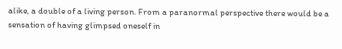alike, a double of a living person. From a paranormal perspective there would be a sensation of having glimpsed oneself in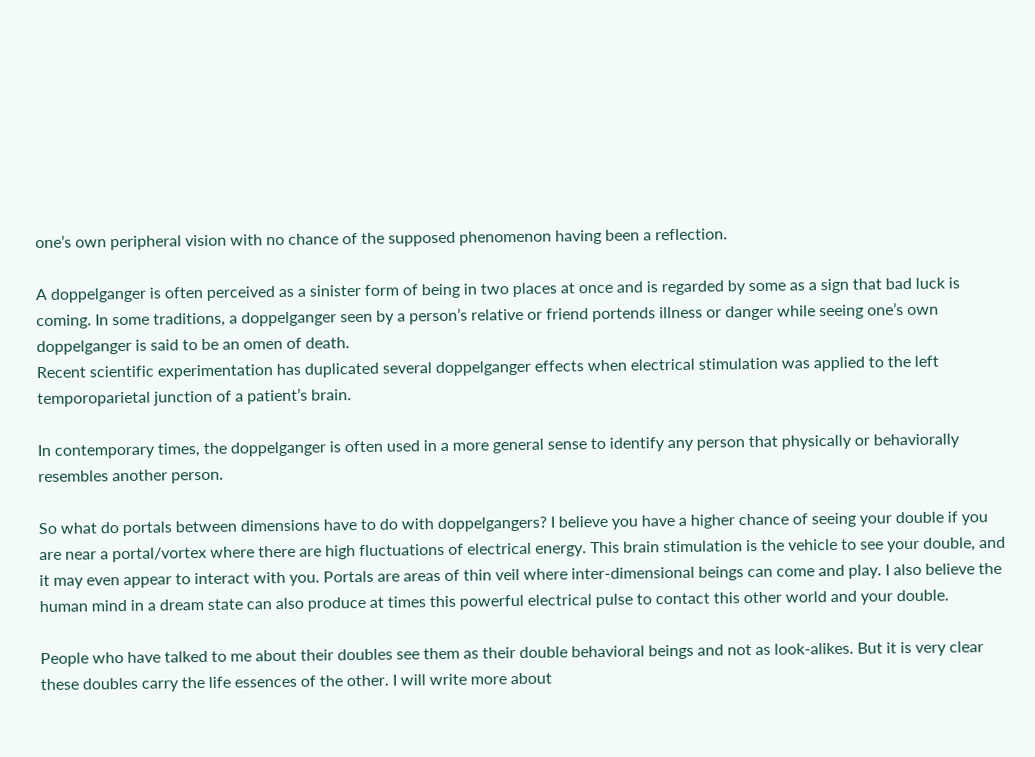one’s own peripheral vision with no chance of the supposed phenomenon having been a reflection.

A doppelganger is often perceived as a sinister form of being in two places at once and is regarded by some as a sign that bad luck is coming. In some traditions, a doppelganger seen by a person’s relative or friend portends illness or danger while seeing one’s own doppelganger is said to be an omen of death.
Recent scientific experimentation has duplicated several doppelganger effects when electrical stimulation was applied to the left temporoparietal junction of a patient’s brain.

In contemporary times, the doppelganger is often used in a more general sense to identify any person that physically or behaviorally resembles another person.

So what do portals between dimensions have to do with doppelgangers? I believe you have a higher chance of seeing your double if you are near a portal/vortex where there are high fluctuations of electrical energy. This brain stimulation is the vehicle to see your double, and it may even appear to interact with you. Portals are areas of thin veil where inter-dimensional beings can come and play. I also believe the human mind in a dream state can also produce at times this powerful electrical pulse to contact this other world and your double.

People who have talked to me about their doubles see them as their double behavioral beings and not as look-alikes. But it is very clear these doubles carry the life essences of the other. I will write more about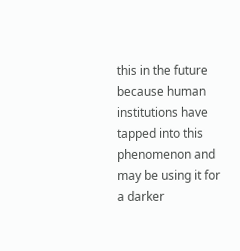this in the future because human institutions have tapped into this phenomenon and may be using it for a darker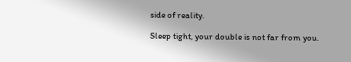side of reality.

Sleep tight, your double is not far from you.